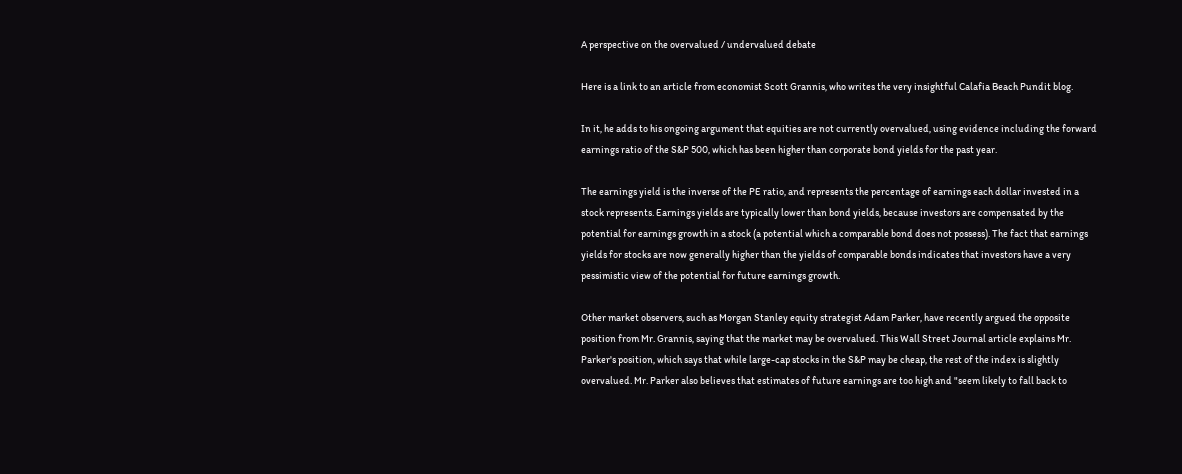A perspective on the overvalued / undervalued debate

Here is a link to an article from economist Scott Grannis, who writes the very insightful Calafia Beach Pundit blog.

In it, he adds to his ongoing argument that equities are not currently overvalued, using evidence including the forward earnings ratio of the S&P 500, which has been higher than corporate bond yields for the past year.

The earnings yield is the inverse of the PE ratio, and represents the percentage of earnings each dollar invested in a stock represents. Earnings yields are typically lower than bond yields, because investors are compensated by the potential for earnings growth in a stock (a potential which a comparable bond does not possess). The fact that earnings yields for stocks are now generally higher than the yields of comparable bonds indicates that investors have a very pessimistic view of the potential for future earnings growth.

Other market observers, such as Morgan Stanley equity strategist Adam Parker, have recently argued the opposite position from Mr. Grannis, saying that the market may be overvalued. This Wall Street Journal article explains Mr. Parker's position, which says that while large-cap stocks in the S&P may be cheap, the rest of the index is slightly overvalued. Mr. Parker also believes that estimates of future earnings are too high and "seem likely to fall back to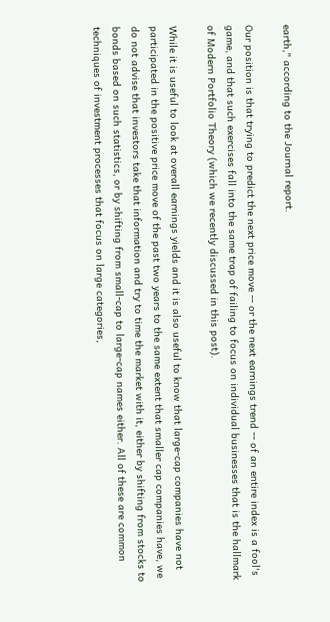earth," according to the Journal report.

Our position is that trying to predict the next price move -- or the next earnings trend -- of an entire index is a fool's game, and that such exercises fall into the same trap of failing to focus on individual businesses that is the hallmark of Modern Portfolio Theory (which we recently discussed in this post).

While it is useful to look at overall earnings yields and it is also useful to know that large-cap companies have not participated in the positive price move of the past two years to the same extent that smaller cap companies have, we do not advise that investors take that information and try to time the market with it, either by shifting from stocks to bonds based on such statistics, or by shifting from small-cap to large-cap names either. All of these are common techniques of investment processes that focus on large categories,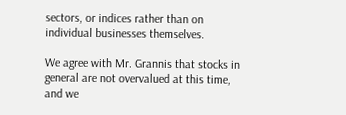sectors, or indices rather than on individual businesses themselves.

We agree with Mr. Grannis that stocks in general are not overvalued at this time, and we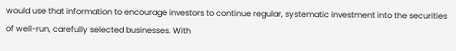would use that information to encourage investors to continue regular, systematic investment into the securities of well-run, carefully selected businesses. With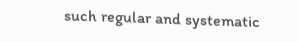such regular and systematic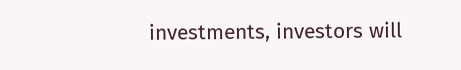investments, investors will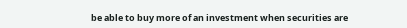be able to buy more of an investment when securities are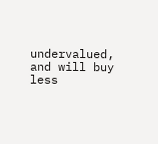undervalued, and will buy less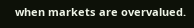when markets are overvalued.